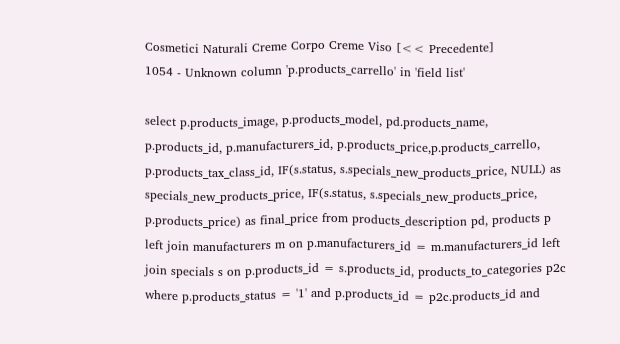Cosmetici Naturali Creme Corpo Creme Viso [<< Precedente]
1054 - Unknown column 'p.products_carrello' in 'field list'

select p.products_image, p.products_model, pd.products_name, p.products_id, p.manufacturers_id, p.products_price,p.products_carrello, p.products_tax_class_id, IF(s.status, s.specials_new_products_price, NULL) as specials_new_products_price, IF(s.status, s.specials_new_products_price, p.products_price) as final_price from products_description pd, products p left join manufacturers m on p.manufacturers_id = m.manufacturers_id left join specials s on p.products_id = s.products_id, products_to_categories p2c where p.products_status = '1' and p.products_id = p2c.products_id and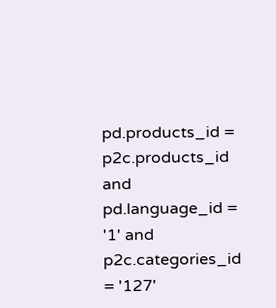pd.products_id = p2c.products_id and pd.language_id = '1' and p2c.categories_id = '127'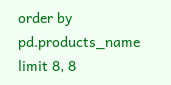order by pd.products_name limit 8, 8